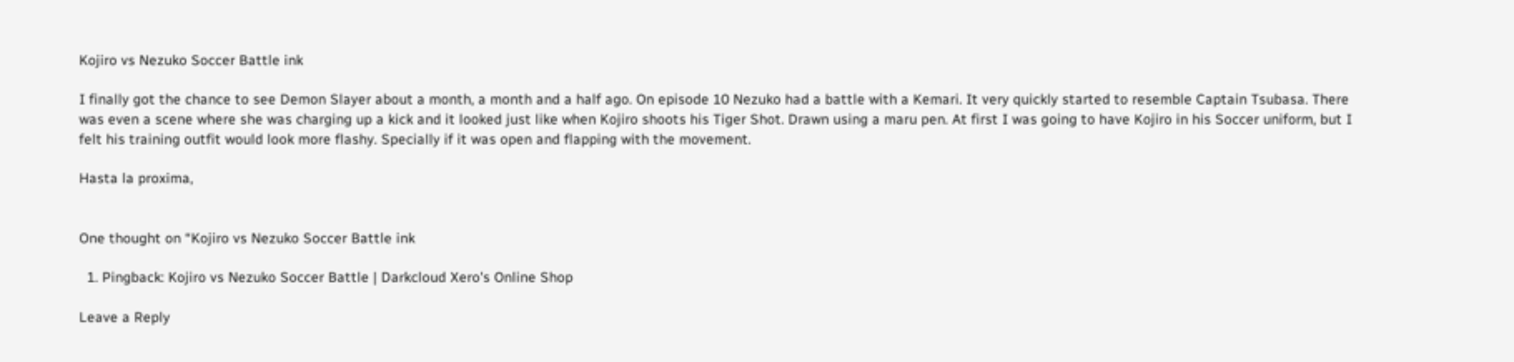Kojiro vs Nezuko Soccer Battle ink

I finally got the chance to see Demon Slayer about a month, a month and a half ago. On episode 10 Nezuko had a battle with a Kemari. It very quickly started to resemble Captain Tsubasa. There was even a scene where she was charging up a kick and it looked just like when Kojiro shoots his Tiger Shot. Drawn using a maru pen. At first I was going to have Kojiro in his Soccer uniform, but I felt his training outfit would look more flashy. Specially if it was open and flapping with the movement.

Hasta la proxima,


One thought on “Kojiro vs Nezuko Soccer Battle ink

  1. Pingback: Kojiro vs Nezuko Soccer Battle | Darkcloud Xero's Online Shop

Leave a Reply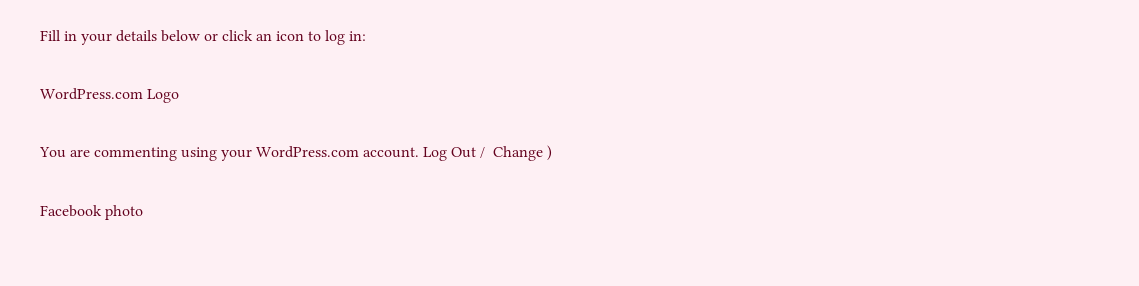Fill in your details below or click an icon to log in:

WordPress.com Logo

You are commenting using your WordPress.com account. Log Out /  Change )

Facebook photo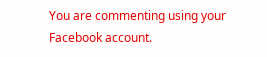You are commenting using your Facebook account.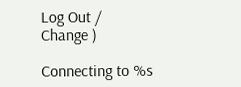Log Out /  Change )

Connecting to %s